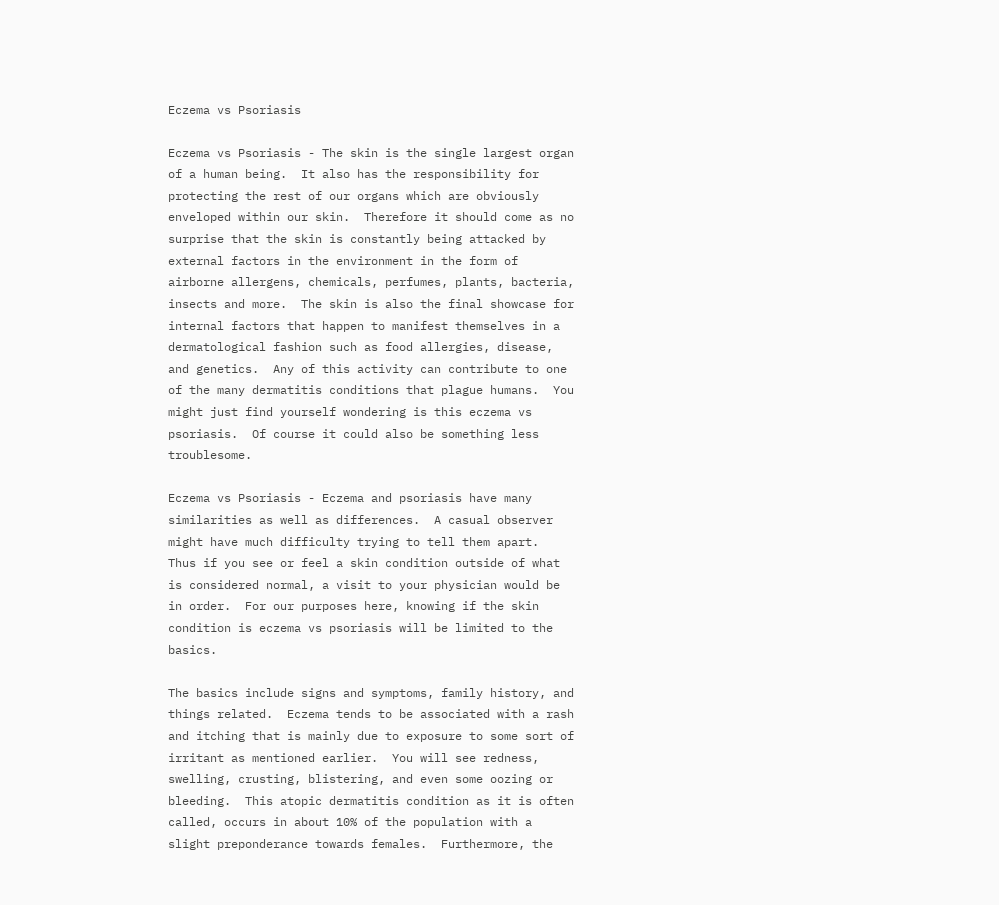Eczema vs Psoriasis

Eczema vs Psoriasis - The skin is the single largest organ of a human being.  It also has the responsibility for protecting the rest of our organs which are obviously enveloped within our skin.  Therefore it should come as no surprise that the skin is constantly being attacked by external factors in the environment in the form of airborne allergens, chemicals, perfumes, plants, bacteria, insects and more.  The skin is also the final showcase for internal factors that happen to manifest themselves in a dermatological fashion such as food allergies, disease, and genetics.  Any of this activity can contribute to one of the many dermatitis conditions that plague humans.  You might just find yourself wondering is this eczema vs psoriasis.  Of course it could also be something less troublesome.

Eczema vs Psoriasis - Eczema and psoriasis have many similarities as well as differences.  A casual observer might have much difficulty trying to tell them apart.  Thus if you see or feel a skin condition outside of what is considered normal, a visit to your physician would be in order.  For our purposes here, knowing if the skin condition is eczema vs psoriasis will be limited to the basics.

The basics include signs and symptoms, family history, and things related.  Eczema tends to be associated with a rash and itching that is mainly due to exposure to some sort of irritant as mentioned earlier.  You will see redness, swelling, crusting, blistering, and even some oozing or bleeding.  This atopic dermatitis condition as it is often called, occurs in about 10% of the population with a slight preponderance towards females.  Furthermore, the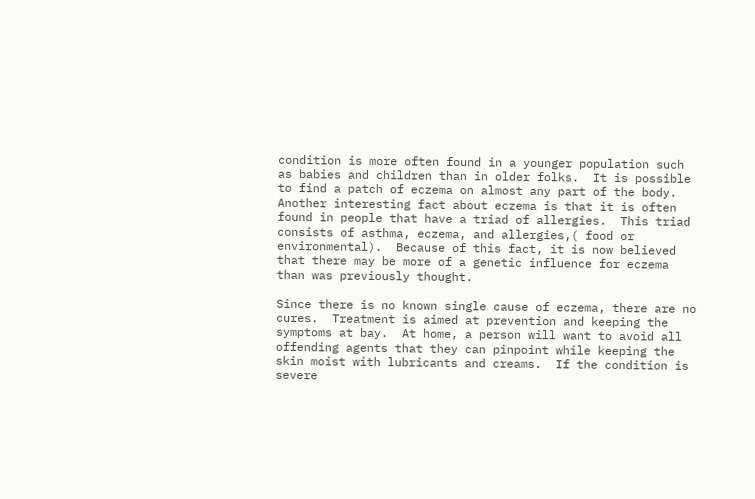condition is more often found in a younger population such as babies and children than in older folks.  It is possible to find a patch of eczema on almost any part of the body.  Another interesting fact about eczema is that it is often found in people that have a triad of allergies.  This triad consists of asthma, eczema, and allergies,( food or environmental).  Because of this fact, it is now believed that there may be more of a genetic influence for eczema than was previously thought.

Since there is no known single cause of eczema, there are no cures.  Treatment is aimed at prevention and keeping the symptoms at bay.  At home, a person will want to avoid all offending agents that they can pinpoint while keeping the skin moist with lubricants and creams.  If the condition is severe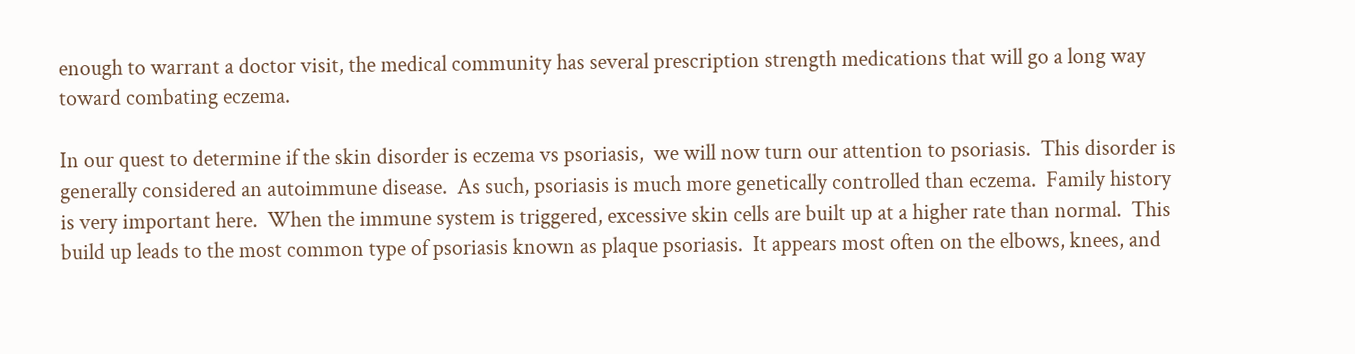enough to warrant a doctor visit, the medical community has several prescription strength medications that will go a long way toward combating eczema.

In our quest to determine if the skin disorder is eczema vs psoriasis,  we will now turn our attention to psoriasis.  This disorder is generally considered an autoimmune disease.  As such, psoriasis is much more genetically controlled than eczema.  Family history is very important here.  When the immune system is triggered, excessive skin cells are built up at a higher rate than normal.  This build up leads to the most common type of psoriasis known as plaque psoriasis.  It appears most often on the elbows, knees, and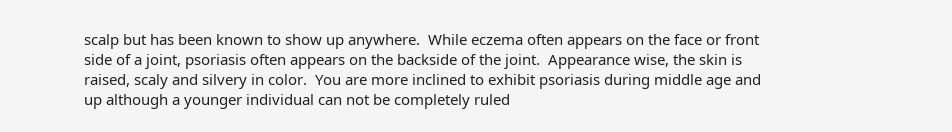scalp but has been known to show up anywhere.  While eczema often appears on the face or front side of a joint, psoriasis often appears on the backside of the joint.  Appearance wise, the skin is raised, scaly and silvery in color.  You are more inclined to exhibit psoriasis during middle age and up although a younger individual can not be completely ruled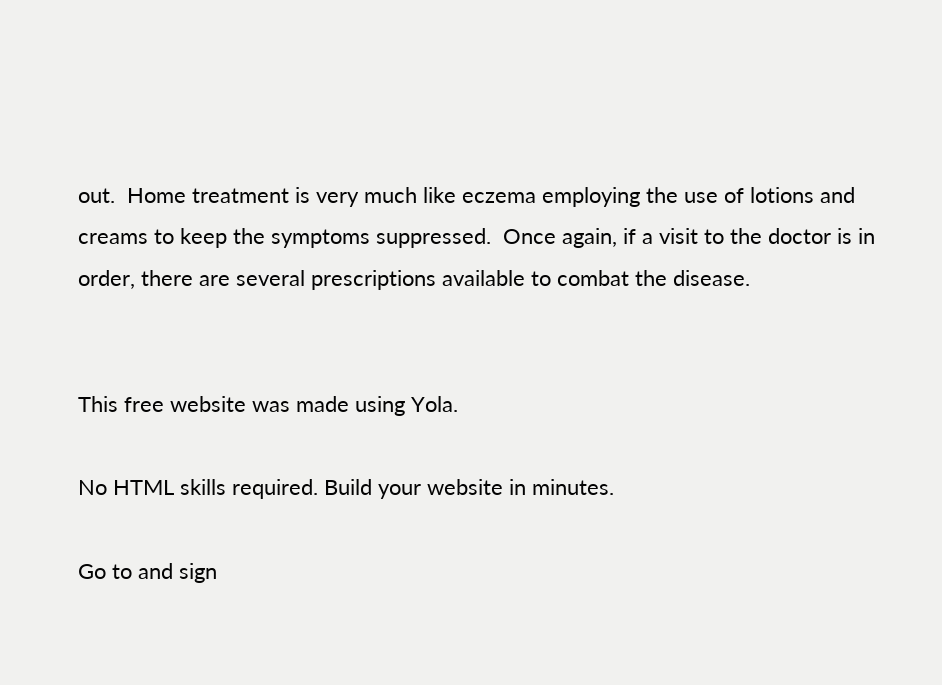out.  Home treatment is very much like eczema employing the use of lotions and creams to keep the symptoms suppressed.  Once again, if a visit to the doctor is in order, there are several prescriptions available to combat the disease.


This free website was made using Yola.

No HTML skills required. Build your website in minutes.

Go to and sign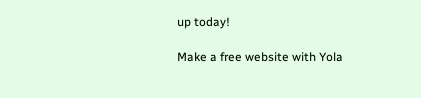up today!

Make a free website with Yola